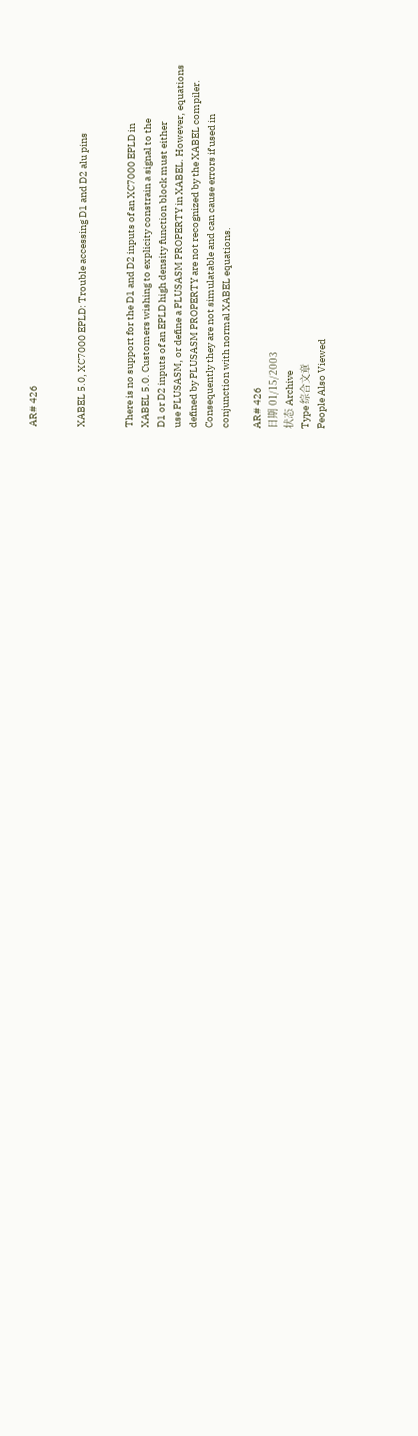AR# 426


XABEL 5.0, XC7000 EPLD: Trouble accessing D1 and D2 alu pins


There is no support for the D1 and D2 inputs of an XC7000 EPLD in
XABEL 5.0. Customers wishing to explicity constrain a signal to the
D1 or D2 inputs of an EPLD high density function block must either
use PLUSASM, or define a PLUSASM PROPERTY in XABEL. However, equations
defined by PLUSASM PROPERTY are not recognized by the XABEL compiler.
Consequently they are not simulatable and can cause errors if used in
conjunction with normal XABEL equations.

AR# 426
日期 01/15/2003
状态 Archive
Type 综合文章
People Also Viewed